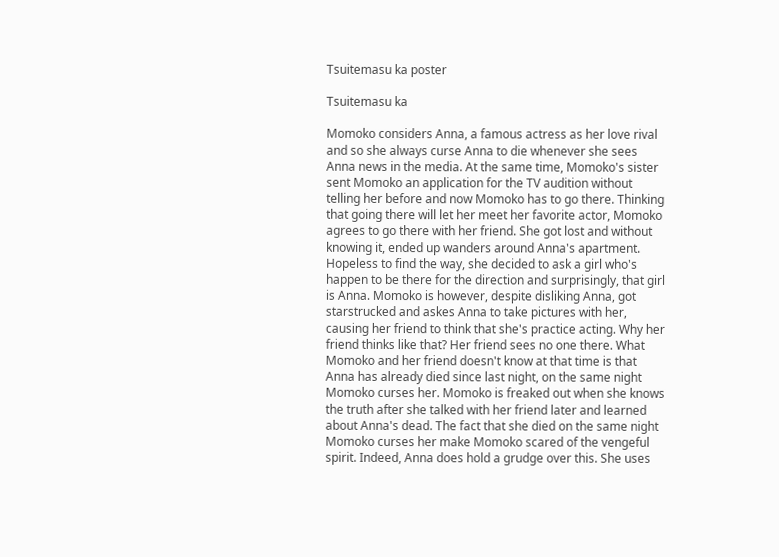Tsuitemasu ka poster

Tsuitemasu ka

Momoko considers Anna, a famous actress as her love rival and so she always curse Anna to die whenever she sees Anna news in the media. At the same time, Momoko's sister sent Momoko an application for the TV audition without telling her before and now Momoko has to go there. Thinking that going there will let her meet her favorite actor, Momoko agrees to go there with her friend. She got lost and without knowing it, ended up wanders around Anna's apartment. Hopeless to find the way, she decided to ask a girl who's happen to be there for the direction and surprisingly, that girl is Anna. Momoko is however, despite disliking Anna, got starstrucked and askes Anna to take pictures with her, causing her friend to think that she's practice acting. Why her friend thinks like that? Her friend sees no one there. What Momoko and her friend doesn't know at that time is that Anna has already died since last night, on the same night Momoko curses her. Momoko is freaked out when she knows the truth after she talked with her friend later and learned about Anna's dead. The fact that she died on the same night Momoko curses her make Momoko scared of the vengeful spirit. Indeed, Anna does hold a grudge over this. She uses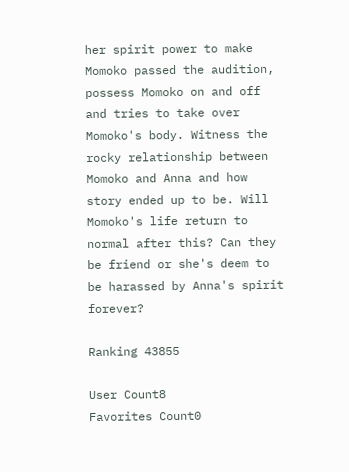her spirit power to make Momoko passed the audition, possess Momoko on and off and tries to take over Momoko's body. Witness the rocky relationship between Momoko and Anna and how story ended up to be. Will Momoko's life return to normal after this? Can they be friend or she's deem to be harassed by Anna's spirit forever?

Ranking 43855

User Count8
Favorites Count0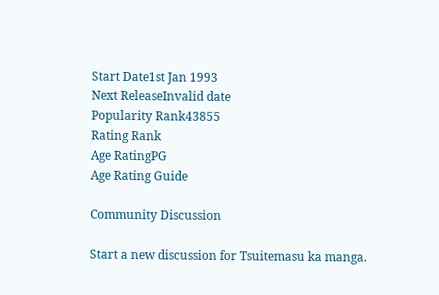Start Date1st Jan 1993
Next ReleaseInvalid date
Popularity Rank43855
Rating Rank
Age RatingPG
Age Rating Guide

Community Discussion

Start a new discussion for Tsuitemasu ka manga.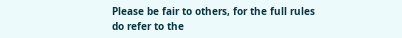Please be fair to others, for the full rules do refer to the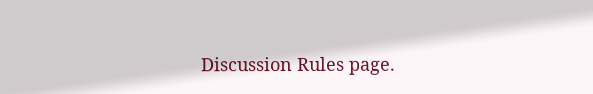Discussion Rules page.